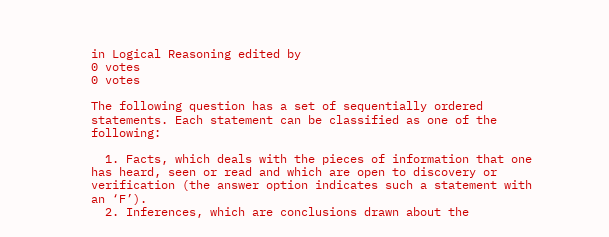in Logical Reasoning edited by
0 votes
0 votes

The following question has a set of sequentially ordered statements. Each statement can be classified as one of the following:

  1. Facts, which deals with the pieces of information that one has heard, seen or read and which are open to discovery or verification (the answer option indicates such a statement with an ‘F’).
  2. Inferences, which are conclusions drawn about the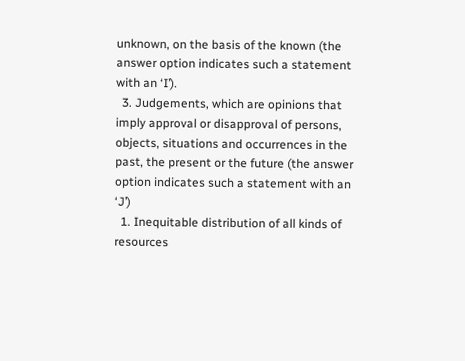unknown, on the basis of the known (the answer option indicates such a statement with an ‘I’).
  3. Judgements, which are opinions that imply approval or disapproval of persons, objects, situations and occurrences in the past, the present or the future (the answer option indicates such a statement with an ‘J’)
  1. Inequitable distribution of all kinds of resources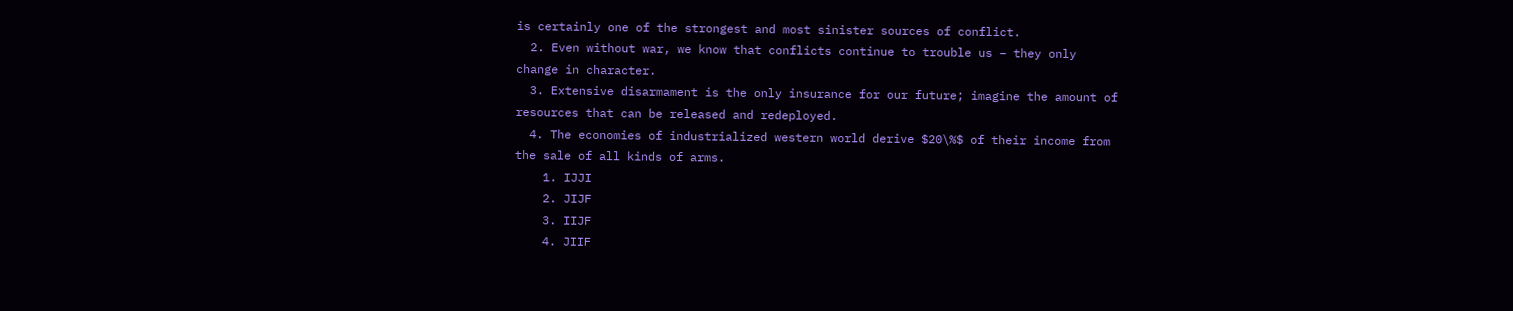is certainly one of the strongest and most sinister sources of conflict.
  2. Even without war, we know that conflicts continue to trouble us – they only change in character.
  3. Extensive disarmament is the only insurance for our future; imagine the amount of resources that can be released and redeployed.
  4. The economies of industrialized western world derive $20\%$ of their income from the sale of all kinds of arms.
    1. IJJI
    2. JIJF
    3. IIJF
    4. JIIF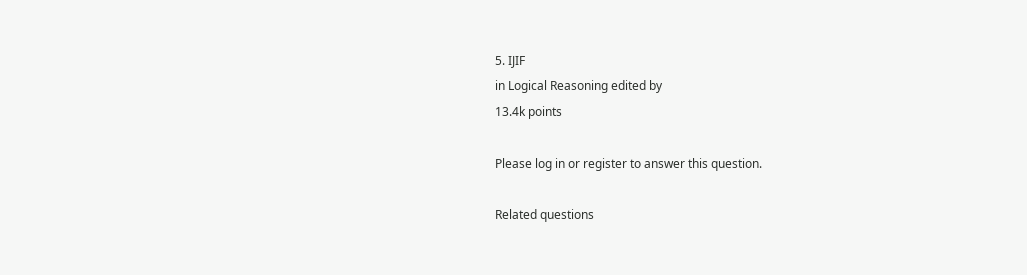5. IJIF
in Logical Reasoning edited by
13.4k points

Please log in or register to answer this question.

Related questions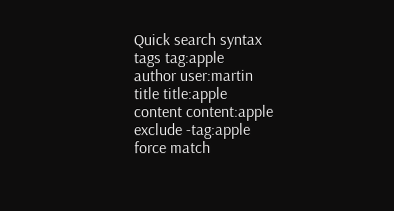Quick search syntax
tags tag:apple
author user:martin
title title:apple
content content:apple
exclude -tag:apple
force match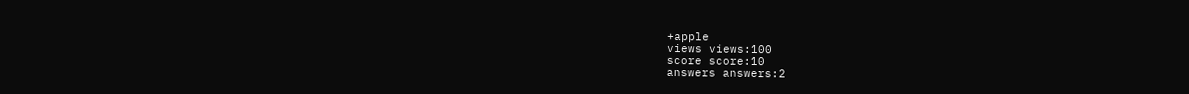+apple
views views:100
score score:10
answers answers:2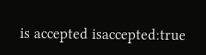is accepted isaccepted:true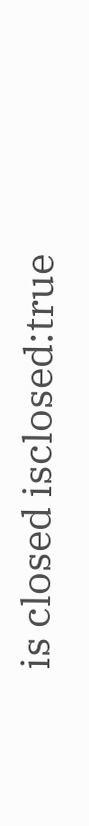is closed isclosed:true